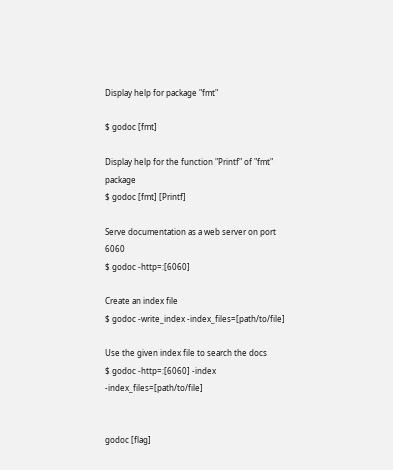Display help for package "fmt"

$ godoc [fmt]

Display help for the function "Printf" of "fmt" package
$ godoc [fmt] [Printf]

Serve documentation as a web server on port 6060
$ godoc -http=:[6060]

Create an index file
$ godoc -write_index -index_files=[path/to/file]

Use the given index file to search the docs
$ godoc -http=:[6060] -index -index_files=[path/to/file]


godoc [flag]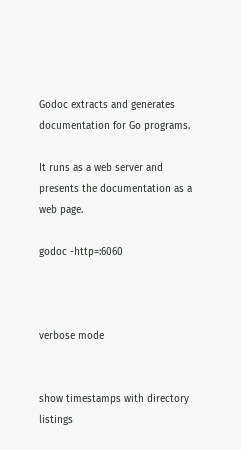Godoc extracts and generates documentation for Go programs.

It runs as a web server and presents the documentation as a web page.

godoc -http=:6060



verbose mode


show timestamps with directory listings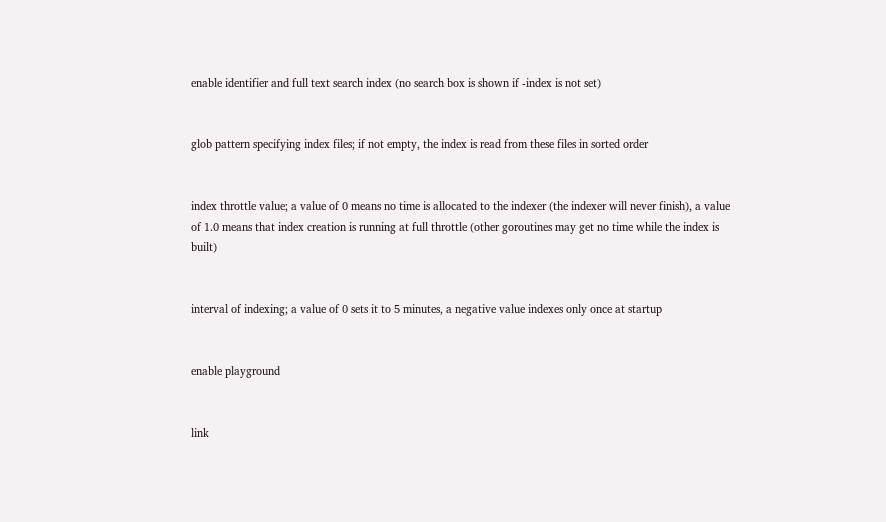enable identifier and full text search index (no search box is shown if -index is not set)


glob pattern specifying index files; if not empty, the index is read from these files in sorted order


index throttle value; a value of 0 means no time is allocated to the indexer (the indexer will never finish), a value of 1.0 means that index creation is running at full throttle (other goroutines may get no time while the index is built)


interval of indexing; a value of 0 sets it to 5 minutes, a negative value indexes only once at startup


enable playground


link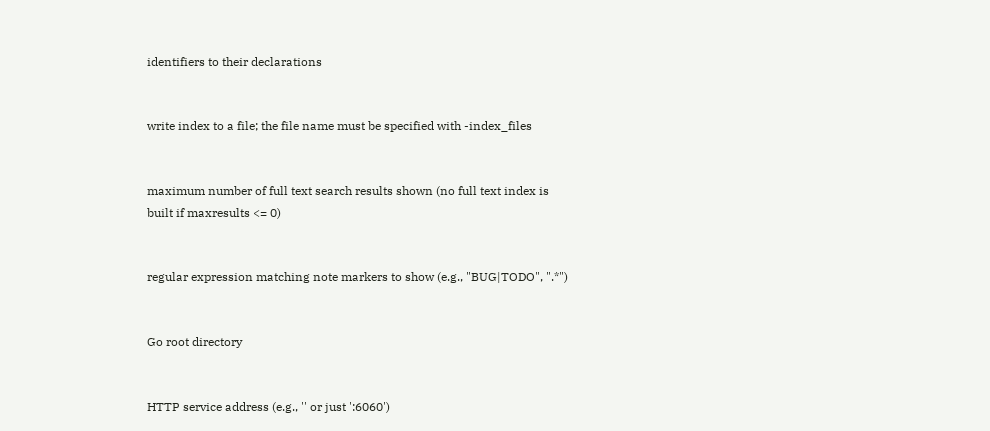identifiers to their declarations


write index to a file; the file name must be specified with -index_files


maximum number of full text search results shown (no full text index is built if maxresults <= 0)


regular expression matching note markers to show (e.g., "BUG|TODO", ".*")


Go root directory


HTTP service address (e.g., '' or just ':6060')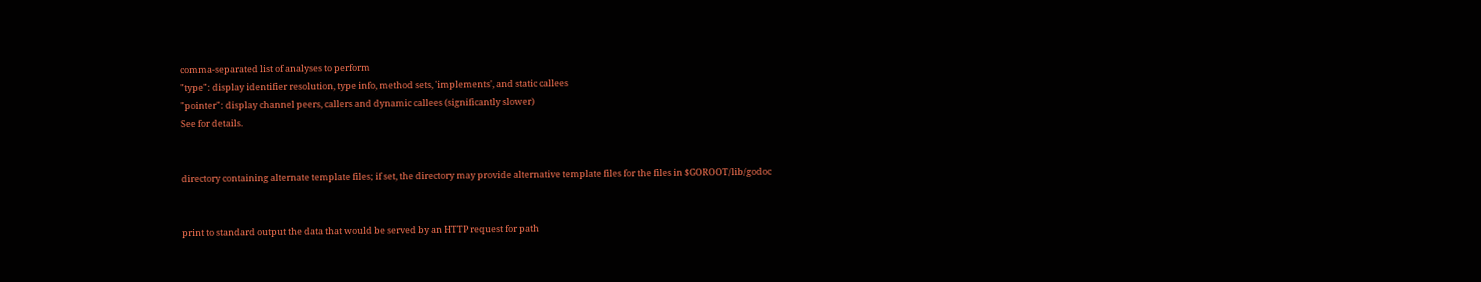comma-separated list of analyses to perform
"type": display identifier resolution, type info, method sets, 'implements', and static callees
"pointer": display channel peers, callers and dynamic callees (significantly slower)
See for details.


directory containing alternate template files; if set, the directory may provide alternative template files for the files in $GOROOT/lib/godoc


print to standard output the data that would be served by an HTTP request for path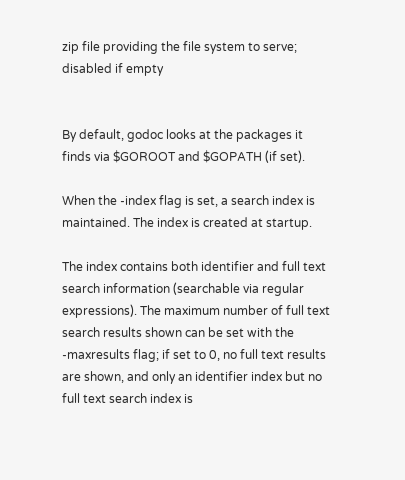zip file providing the file system to serve; disabled if empty


By default, godoc looks at the packages it finds via $GOROOT and $GOPATH (if set).

When the -index flag is set, a search index is maintained. The index is created at startup.

The index contains both identifier and full text search information (searchable via regular expressions). The maximum number of full text search results shown can be set with the -maxresults flag; if set to 0, no full text results are shown, and only an identifier index but no full text search index is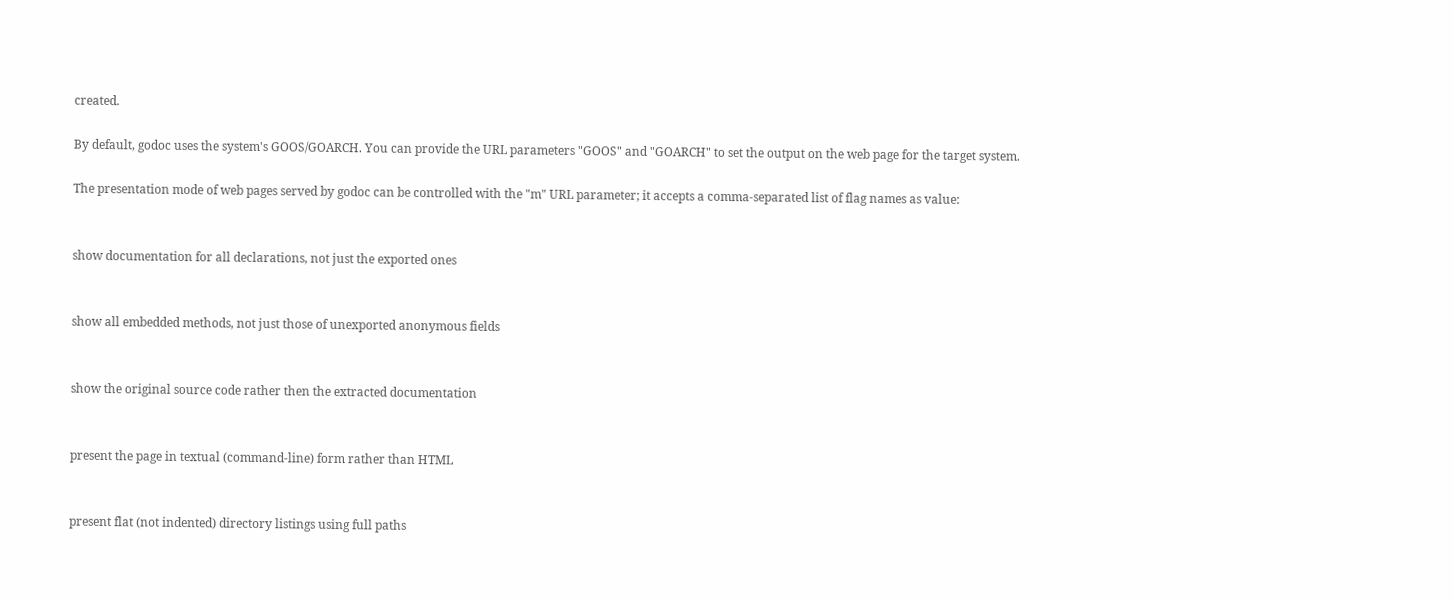created.

By default, godoc uses the system's GOOS/GOARCH. You can provide the URL parameters "GOOS" and "GOARCH" to set the output on the web page for the target system.

The presentation mode of web pages served by godoc can be controlled with the "m" URL parameter; it accepts a comma-separated list of flag names as value:


show documentation for all declarations, not just the exported ones


show all embedded methods, not just those of unexported anonymous fields


show the original source code rather then the extracted documentation


present the page in textual (command-line) form rather than HTML


present flat (not indented) directory listings using full paths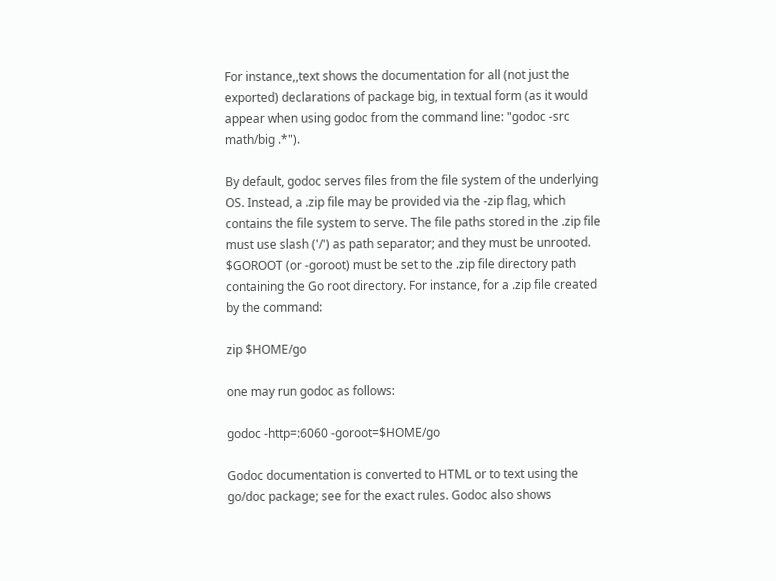For instance,,text shows the documentation for all (not just the exported) declarations of package big, in textual form (as it would appear when using godoc from the command line: "godoc -src math/big .*").

By default, godoc serves files from the file system of the underlying OS. Instead, a .zip file may be provided via the -zip flag, which contains the file system to serve. The file paths stored in the .zip file must use slash ('/') as path separator; and they must be unrooted. $GOROOT (or -goroot) must be set to the .zip file directory path containing the Go root directory. For instance, for a .zip file created by the command:

zip $HOME/go

one may run godoc as follows:

godoc -http=:6060 -goroot=$HOME/go

Godoc documentation is converted to HTML or to text using the go/doc package; see for the exact rules. Godoc also shows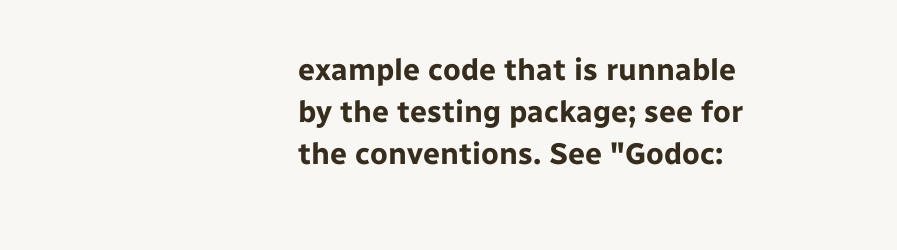example code that is runnable by the testing package; see for the conventions. See "Godoc: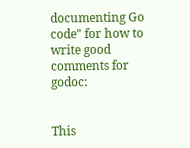documenting Go code" for how to write good comments for godoc:


This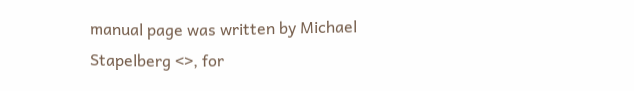manual page was written by Michael Stapelberg <>, for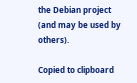the Debian project (and may be used by others).

Copied to clipboard